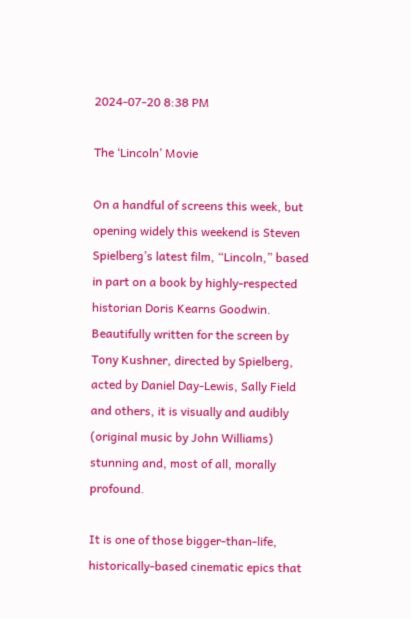2024-07-20 8:38 PM

The ‘Lincoln’ Movie

On a handful of screens this week, but opening widely this weekend is Steven Spielberg’s latest film, “Lincoln,” based in part on a book by highly-respected historian Doris Kearns Goodwin. Beautifully written for the screen by Tony Kushner, directed by Spielberg, acted by Daniel Day-Lewis, Sally Field and others, it is visually and audibly (original music by John Williams) stunning and, most of all, morally profound.

It is one of those bigger-than-life, historically-based cinematic epics that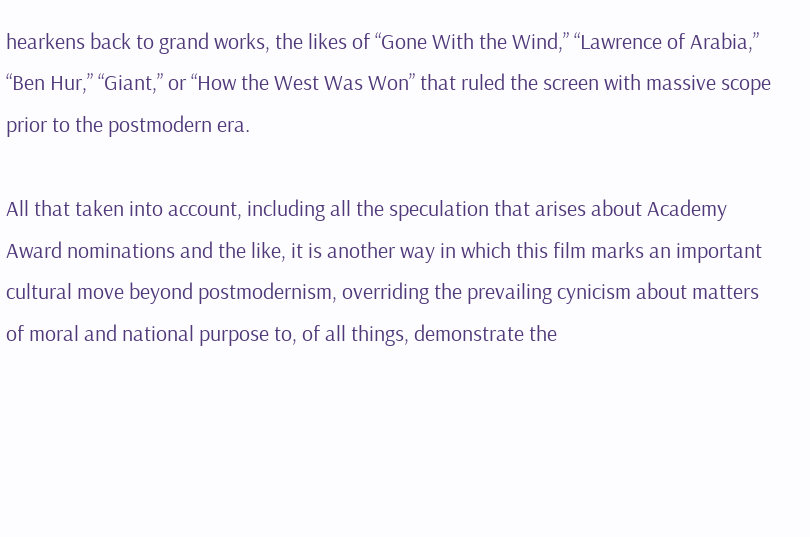hearkens back to grand works, the likes of “Gone With the Wind,” “Lawrence of Arabia,” “Ben Hur,” “Giant,” or “How the West Was Won” that ruled the screen with massive scope prior to the postmodern era.

All that taken into account, including all the speculation that arises about Academy Award nominations and the like, it is another way in which this film marks an important cultural move beyond postmodernism, overriding the prevailing cynicism about matters of moral and national purpose to, of all things, demonstrate the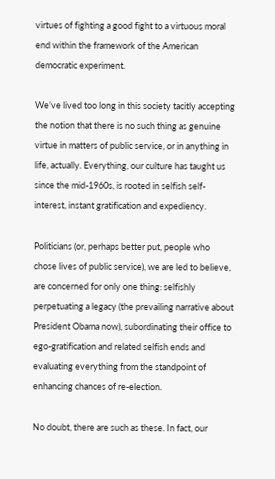virtues of fighting a good fight to a virtuous moral end within the framework of the American democratic experiment.

We’ve lived too long in this society tacitly accepting the notion that there is no such thing as genuine virtue in matters of public service, or in anything in life, actually. Everything, our culture has taught us since the mid-1960s, is rooted in selfish self-interest, instant gratification and expediency.

Politicians (or, perhaps better put, people who chose lives of public service), we are led to believe, are concerned for only one thing: selfishly perpetuating a legacy (the prevailing narrative about President Obama now), subordinating their office to ego-gratification and related selfish ends and evaluating everything from the standpoint of enhancing chances of re-election.

No doubt, there are such as these. In fact, our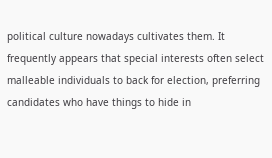political culture nowadays cultivates them. It frequently appears that special interests often select malleable individuals to back for election, preferring candidates who have things to hide in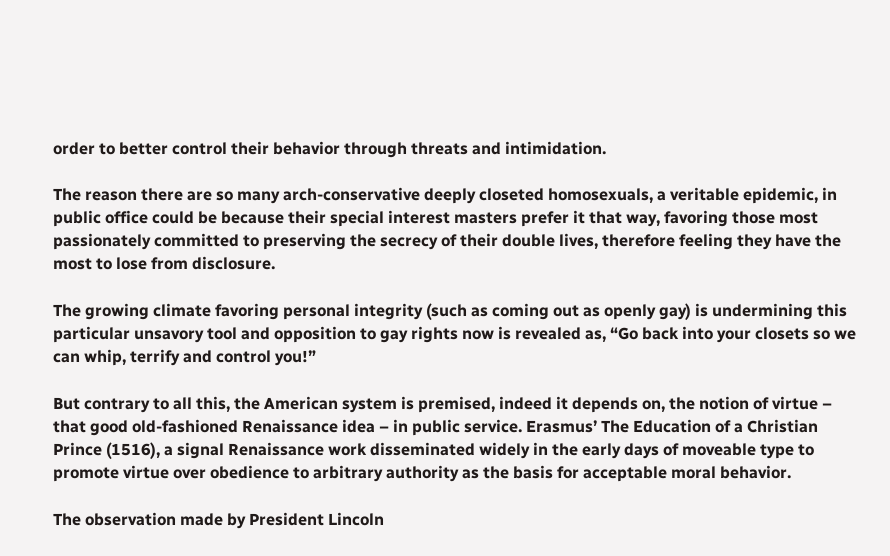order to better control their behavior through threats and intimidation.

The reason there are so many arch-conservative deeply closeted homosexuals, a veritable epidemic, in public office could be because their special interest masters prefer it that way, favoring those most passionately committed to preserving the secrecy of their double lives, therefore feeling they have the most to lose from disclosure.

The growing climate favoring personal integrity (such as coming out as openly gay) is undermining this particular unsavory tool and opposition to gay rights now is revealed as, “Go back into your closets so we can whip, terrify and control you!”

But contrary to all this, the American system is premised, indeed it depends on, the notion of virtue – that good old-fashioned Renaissance idea – in public service. Erasmus’ The Education of a Christian Prince (1516), a signal Renaissance work disseminated widely in the early days of moveable type to promote virtue over obedience to arbitrary authority as the basis for acceptable moral behavior.

The observation made by President Lincoln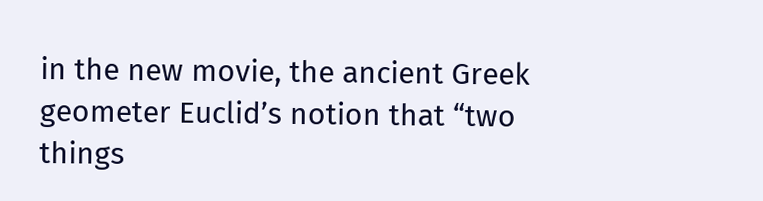in the new movie, the ancient Greek geometer Euclid’s notion that “two things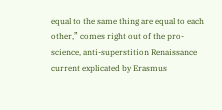equal to the same thing are equal to each other,” comes right out of the pro-science, anti-superstition Renaissance current explicated by Erasmus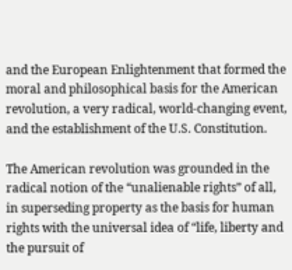and the European Enlightenment that formed the moral and philosophical basis for the American revolution, a very radical, world-changing event, and the establishment of the U.S. Constitution.

The American revolution was grounded in the radical notion of the “unalienable rights” of all, in superseding property as the basis for human rights with the universal idea of “life, liberty and the pursuit of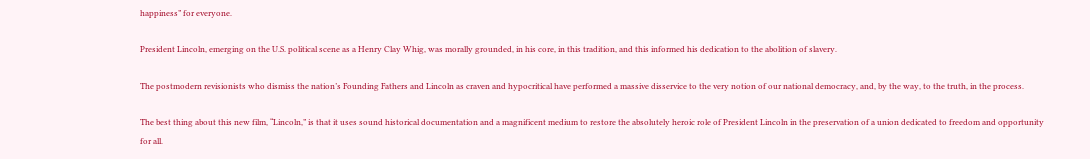happiness” for everyone.

President Lincoln, emerging on the U.S. political scene as a Henry Clay Whig, was morally grounded, in his core, in this tradition, and this informed his dedication to the abolition of slavery.

The postmodern revisionists who dismiss the nation’s Founding Fathers and Lincoln as craven and hypocritical have performed a massive disservice to the very notion of our national democracy, and, by the way, to the truth, in the process.

The best thing about this new film, “Lincoln,” is that it uses sound historical documentation and a magnificent medium to restore the absolutely heroic role of President Lincoln in the preservation of a union dedicated to freedom and opportunity for all.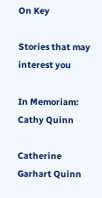On Key

Stories that may interest you

In Memoriam: Cathy Quinn

Catherine Garhart Quinn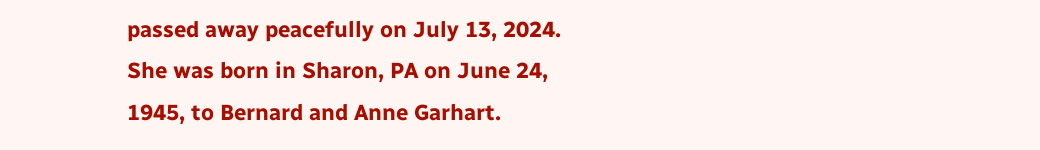passed away peacefully on July 13, 2024. She was born in Sharon, PA on June 24, 1945, to Bernard and Anne Garhart.